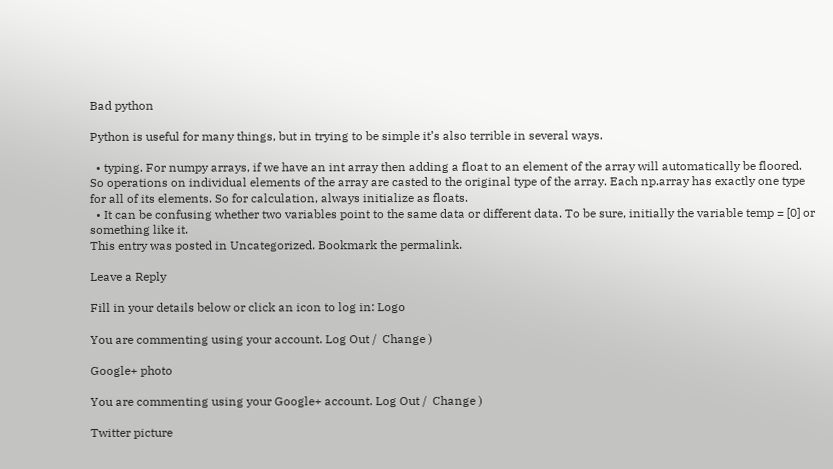Bad python

Python is useful for many things, but in trying to be simple it’s also terrible in several ways.

  • typing. For numpy arrays, if we have an int array then adding a float to an element of the array will automatically be floored. So operations on individual elements of the array are casted to the original type of the array. Each np.array has exactly one type for all of its elements. So for calculation, always initialize as floats.
  • It can be confusing whether two variables point to the same data or different data. To be sure, initially the variable temp = [0] or something like it.
This entry was posted in Uncategorized. Bookmark the permalink.

Leave a Reply

Fill in your details below or click an icon to log in: Logo

You are commenting using your account. Log Out /  Change )

Google+ photo

You are commenting using your Google+ account. Log Out /  Change )

Twitter picture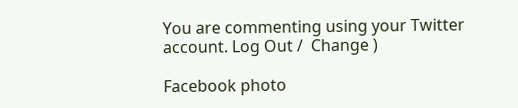You are commenting using your Twitter account. Log Out /  Change )

Facebook photo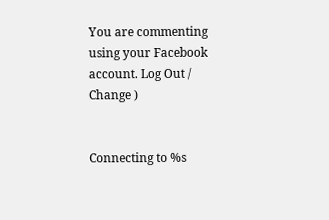You are commenting using your Facebook account. Log Out /  Change )


Connecting to %s